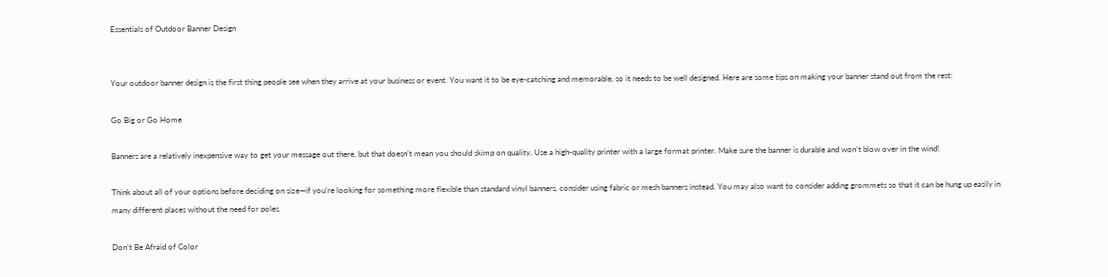Essentials of Outdoor Banner Design


Your outdoor banner design is the first thing people see when they arrive at your business or event. You want it to be eye-catching and memorable, so it needs to be well designed. Here are some tips on making your banner stand out from the rest:

Go Big or Go Home

Banners are a relatively inexpensive way to get your message out there, but that doesn’t mean you should skimp on quality. Use a high-quality printer with a large format printer. Make sure the banner is durable and won’t blow over in the wind!

Think about all of your options before deciding on size—if you’re looking for something more flexible than standard vinyl banners, consider using fabric or mesh banners instead. You may also want to consider adding grommets so that it can be hung up easily in many different places without the need for poles.

Don’t Be Afraid of Color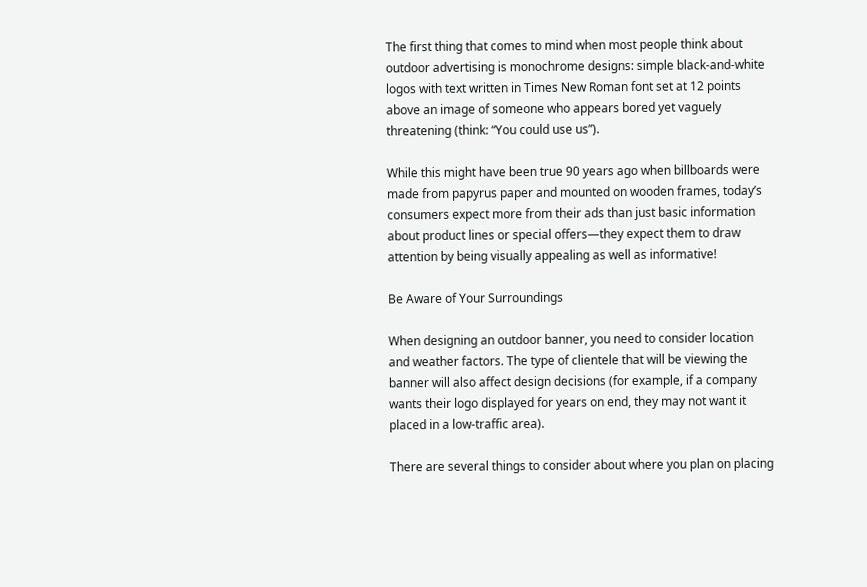The first thing that comes to mind when most people think about outdoor advertising is monochrome designs: simple black-and-white logos with text written in Times New Roman font set at 12 points above an image of someone who appears bored yet vaguely threatening (think: “You could use us”).

While this might have been true 90 years ago when billboards were made from papyrus paper and mounted on wooden frames, today’s consumers expect more from their ads than just basic information about product lines or special offers—they expect them to draw attention by being visually appealing as well as informative!

Be Aware of Your Surroundings

When designing an outdoor banner, you need to consider location and weather factors. The type of clientele that will be viewing the banner will also affect design decisions (for example, if a company wants their logo displayed for years on end, they may not want it placed in a low-traffic area).

There are several things to consider about where you plan on placing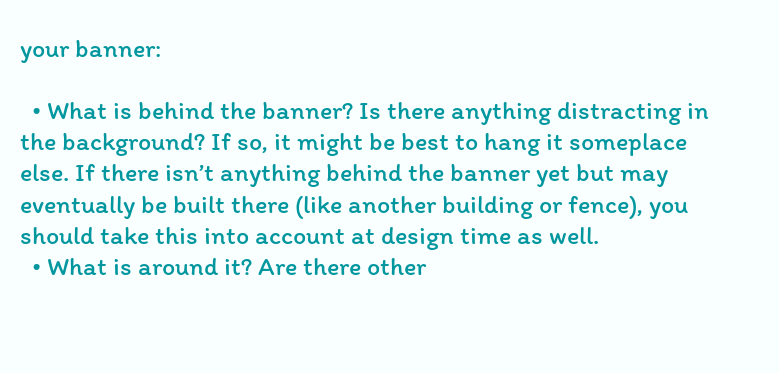your banner:

  • What is behind the banner? Is there anything distracting in the background? If so, it might be best to hang it someplace else. If there isn’t anything behind the banner yet but may eventually be built there (like another building or fence), you should take this into account at design time as well.
  • What is around it? Are there other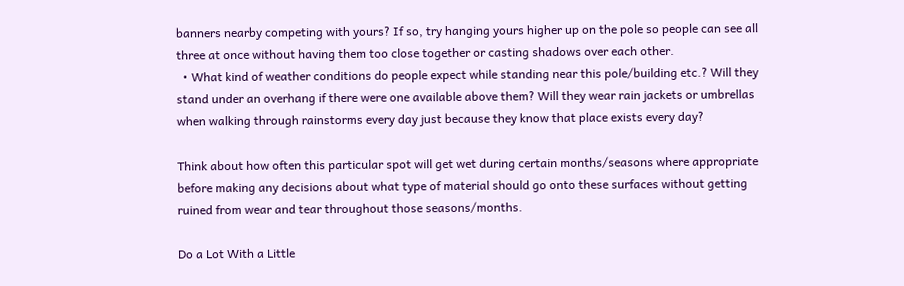banners nearby competing with yours? If so, try hanging yours higher up on the pole so people can see all three at once without having them too close together or casting shadows over each other.
  • What kind of weather conditions do people expect while standing near this pole/building etc.? Will they stand under an overhang if there were one available above them? Will they wear rain jackets or umbrellas when walking through rainstorms every day just because they know that place exists every day?

Think about how often this particular spot will get wet during certain months/seasons where appropriate before making any decisions about what type of material should go onto these surfaces without getting ruined from wear and tear throughout those seasons/months.

Do a Lot With a Little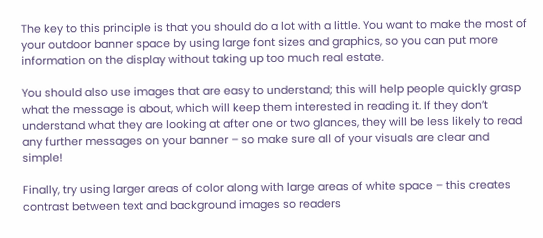The key to this principle is that you should do a lot with a little. You want to make the most of your outdoor banner space by using large font sizes and graphics, so you can put more information on the display without taking up too much real estate.

You should also use images that are easy to understand; this will help people quickly grasp what the message is about, which will keep them interested in reading it. If they don’t understand what they are looking at after one or two glances, they will be less likely to read any further messages on your banner – so make sure all of your visuals are clear and simple!

Finally, try using larger areas of color along with large areas of white space – this creates contrast between text and background images so readers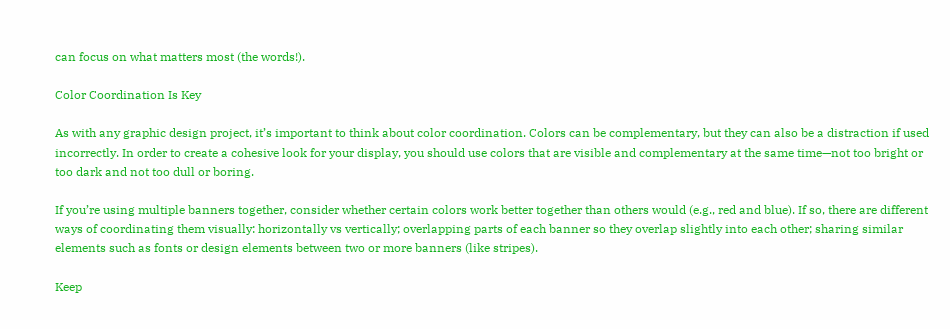can focus on what matters most (the words!).

Color Coordination Is Key

As with any graphic design project, it’s important to think about color coordination. Colors can be complementary, but they can also be a distraction if used incorrectly. In order to create a cohesive look for your display, you should use colors that are visible and complementary at the same time—not too bright or too dark and not too dull or boring.

If you’re using multiple banners together, consider whether certain colors work better together than others would (e.g., red and blue). If so, there are different ways of coordinating them visually: horizontally vs vertically; overlapping parts of each banner so they overlap slightly into each other; sharing similar elements such as fonts or design elements between two or more banners (like stripes).

Keep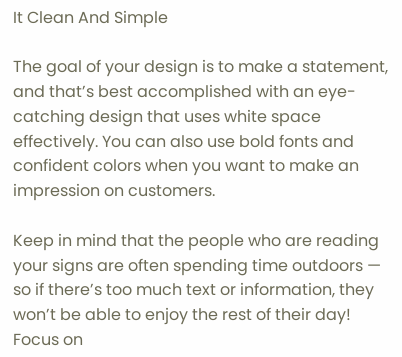It Clean And Simple

The goal of your design is to make a statement, and that’s best accomplished with an eye-catching design that uses white space effectively. You can also use bold fonts and confident colors when you want to make an impression on customers.

Keep in mind that the people who are reading your signs are often spending time outdoors — so if there’s too much text or information, they won’t be able to enjoy the rest of their day! Focus on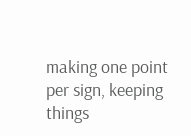making one point per sign, keeping things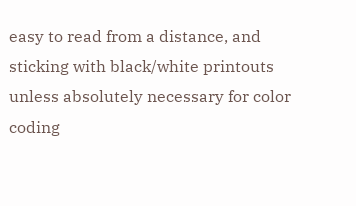easy to read from a distance, and sticking with black/white printouts unless absolutely necessary for color coding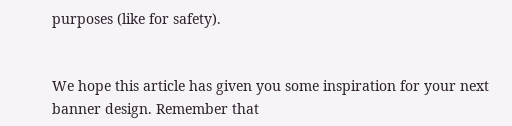purposes (like for safety).


We hope this article has given you some inspiration for your next banner design. Remember that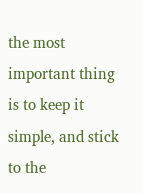the most important thing is to keep it simple, and stick to the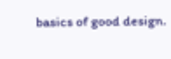basics of good design.